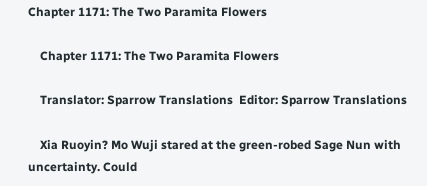Chapter 1171: The Two Paramita Flowers

    Chapter 1171: The Two Paramita Flowers

    Translator: Sparrow Translations  Editor: Sparrow Translations

    Xia Ruoyin? Mo Wuji stared at the green-robed Sage Nun with uncertainty. Could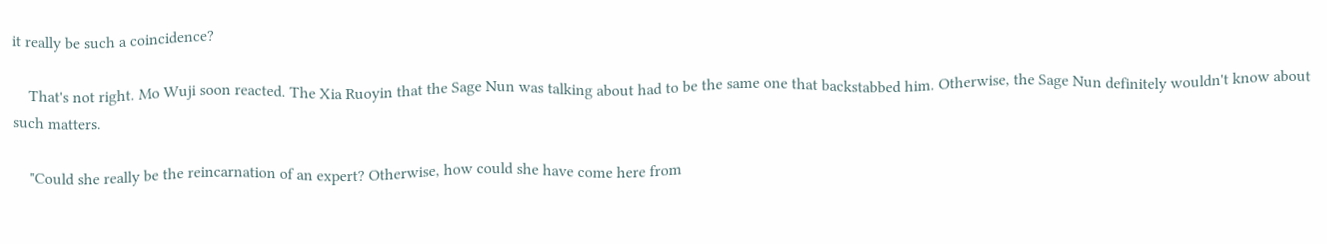it really be such a coincidence?

    That's not right. Mo Wuji soon reacted. The Xia Ruoyin that the Sage Nun was talking about had to be the same one that backstabbed him. Otherwise, the Sage Nun definitely wouldn't know about such matters.

    "Could she really be the reincarnation of an expert? Otherwise, how could she have come here from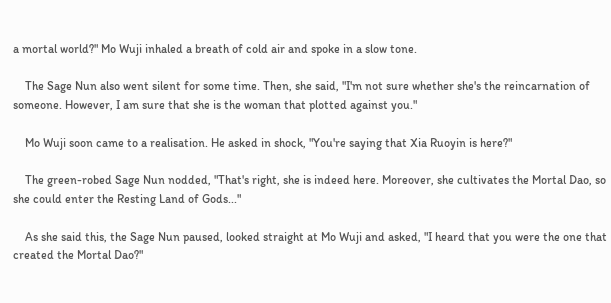a mortal world?" Mo Wuji inhaled a breath of cold air and spoke in a slow tone.

    The Sage Nun also went silent for some time. Then, she said, "I'm not sure whether she's the reincarnation of someone. However, I am sure that she is the woman that plotted against you."

    Mo Wuji soon came to a realisation. He asked in shock, "You're saying that Xia Ruoyin is here?"

    The green-robed Sage Nun nodded, "That's right, she is indeed here. Moreover, she cultivates the Mortal Dao, so she could enter the Resting Land of Gods..."

    As she said this, the Sage Nun paused, looked straight at Mo Wuji and asked, "I heard that you were the one that created the Mortal Dao?"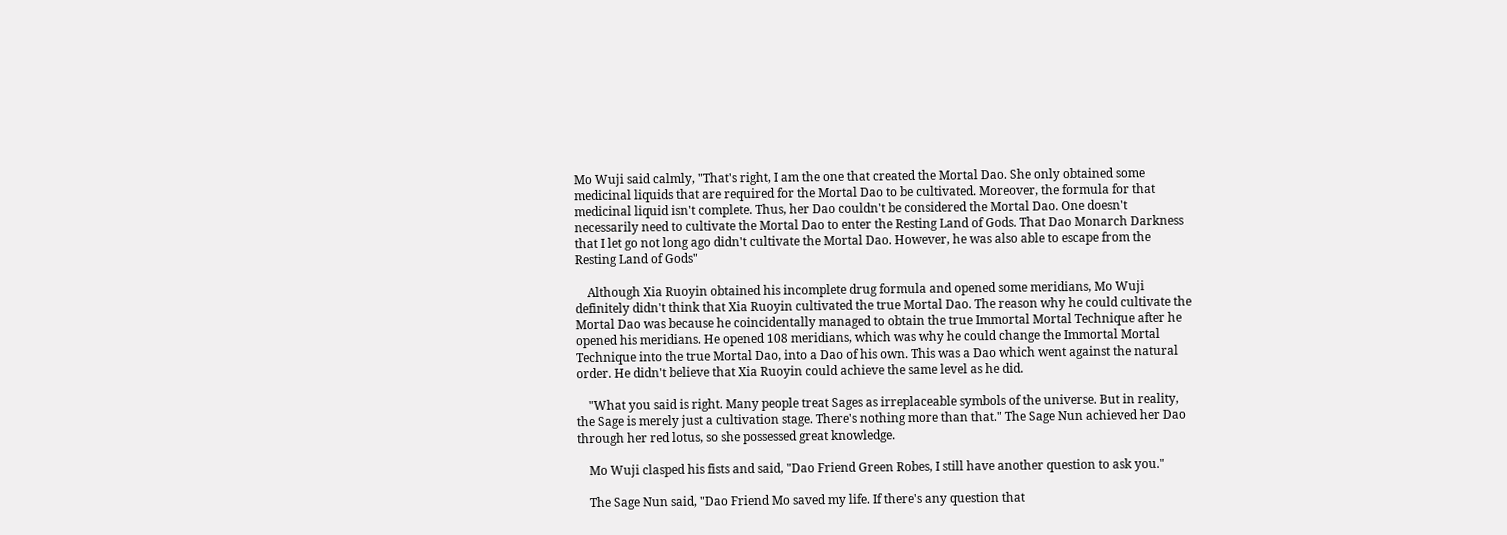Mo Wuji said calmly, "That's right, I am the one that created the Mortal Dao. She only obtained some medicinal liquids that are required for the Mortal Dao to be cultivated. Moreover, the formula for that medicinal liquid isn't complete. Thus, her Dao couldn't be considered the Mortal Dao. One doesn't necessarily need to cultivate the Mortal Dao to enter the Resting Land of Gods. That Dao Monarch Darkness that I let go not long ago didn't cultivate the Mortal Dao. However, he was also able to escape from the Resting Land of Gods"

    Although Xia Ruoyin obtained his incomplete drug formula and opened some meridians, Mo Wuji definitely didn't think that Xia Ruoyin cultivated the true Mortal Dao. The reason why he could cultivate the Mortal Dao was because he coincidentally managed to obtain the true Immortal Mortal Technique after he opened his meridians. He opened 108 meridians, which was why he could change the Immortal Mortal Technique into the true Mortal Dao, into a Dao of his own. This was a Dao which went against the natural order. He didn't believe that Xia Ruoyin could achieve the same level as he did.

    "What you said is right. Many people treat Sages as irreplaceable symbols of the universe. But in reality, the Sage is merely just a cultivation stage. There's nothing more than that." The Sage Nun achieved her Dao through her red lotus, so she possessed great knowledge.

    Mo Wuji clasped his fists and said, "Dao Friend Green Robes, I still have another question to ask you."

    The Sage Nun said, "Dao Friend Mo saved my life. If there's any question that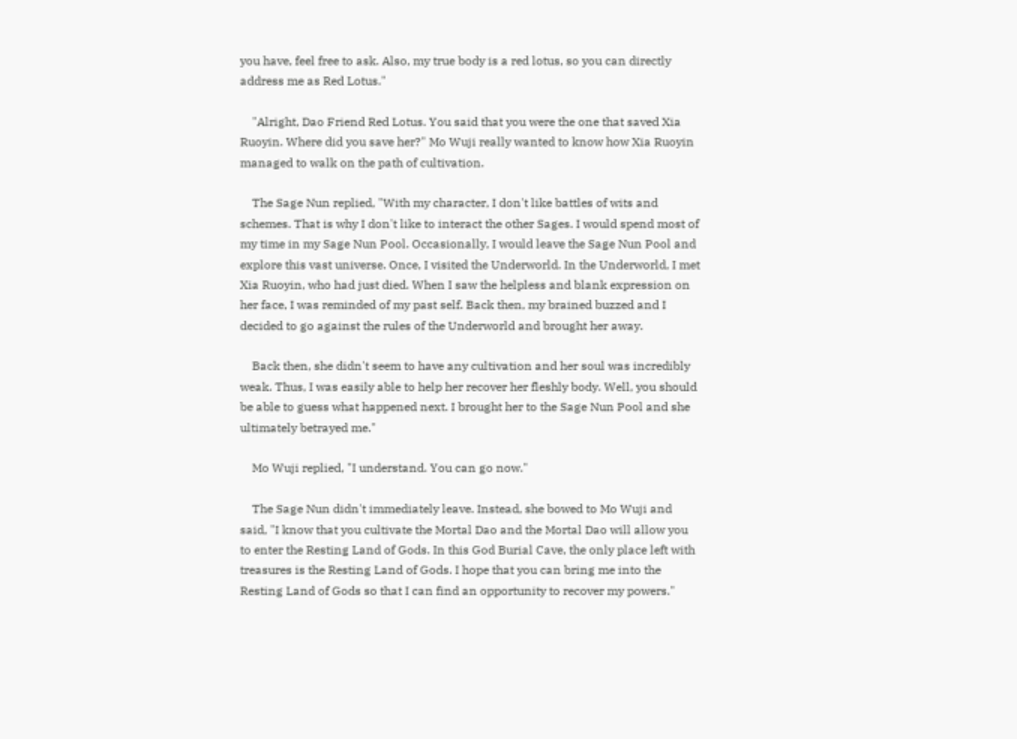you have, feel free to ask. Also, my true body is a red lotus, so you can directly address me as Red Lotus."

    "Alright, Dao Friend Red Lotus. You said that you were the one that saved Xia Ruoyin. Where did you save her?" Mo Wuji really wanted to know how Xia Ruoyin managed to walk on the path of cultivation.

    The Sage Nun replied, "With my character, I don't like battles of wits and schemes. That is why I don't like to interact the other Sages. I would spend most of my time in my Sage Nun Pool. Occasionally, I would leave the Sage Nun Pool and explore this vast universe. Once, I visited the Underworld. In the Underworld, I met Xia Ruoyin, who had just died. When I saw the helpless and blank expression on her face, I was reminded of my past self. Back then, my brained buzzed and I decided to go against the rules of the Underworld and brought her away.

    Back then, she didn't seem to have any cultivation and her soul was incredibly weak. Thus, I was easily able to help her recover her fleshly body. Well, you should be able to guess what happened next. I brought her to the Sage Nun Pool and she ultimately betrayed me."

    Mo Wuji replied, "I understand. You can go now."

    The Sage Nun didn't immediately leave. Instead, she bowed to Mo Wuji and said, "I know that you cultivate the Mortal Dao and the Mortal Dao will allow you to enter the Resting Land of Gods. In this God Burial Cave, the only place left with treasures is the Resting Land of Gods. I hope that you can bring me into the Resting Land of Gods so that I can find an opportunity to recover my powers."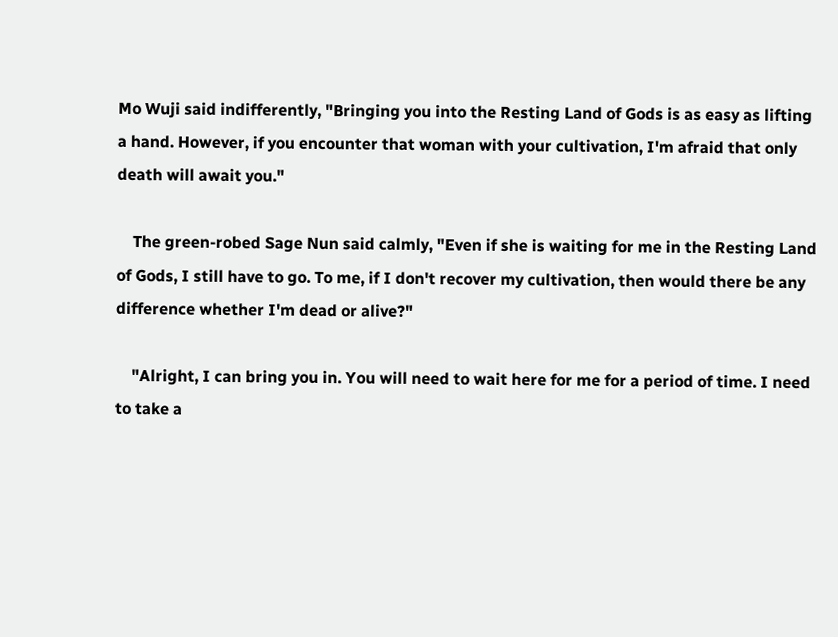Mo Wuji said indifferently, "Bringing you into the Resting Land of Gods is as easy as lifting a hand. However, if you encounter that woman with your cultivation, I'm afraid that only death will await you."

    The green-robed Sage Nun said calmly, "Even if she is waiting for me in the Resting Land of Gods, I still have to go. To me, if I don't recover my cultivation, then would there be any difference whether I'm dead or alive?"

    "Alright, I can bring you in. You will need to wait here for me for a period of time. I need to take a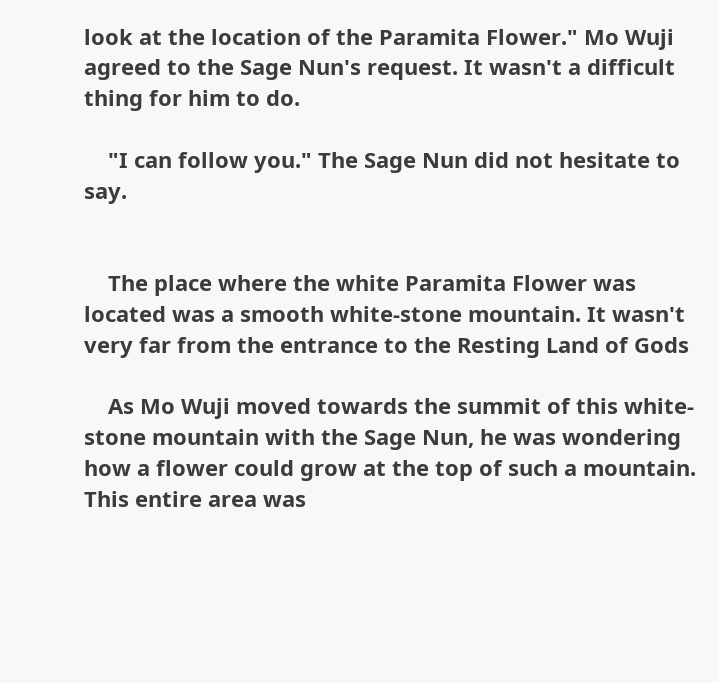look at the location of the Paramita Flower." Mo Wuji agreed to the Sage Nun's request. It wasn't a difficult thing for him to do.

    "I can follow you." The Sage Nun did not hesitate to say.


    The place where the white Paramita Flower was located was a smooth white-stone mountain. It wasn't very far from the entrance to the Resting Land of Gods

    As Mo Wuji moved towards the summit of this white-stone mountain with the Sage Nun, he was wondering how a flower could grow at the top of such a mountain. This entire area was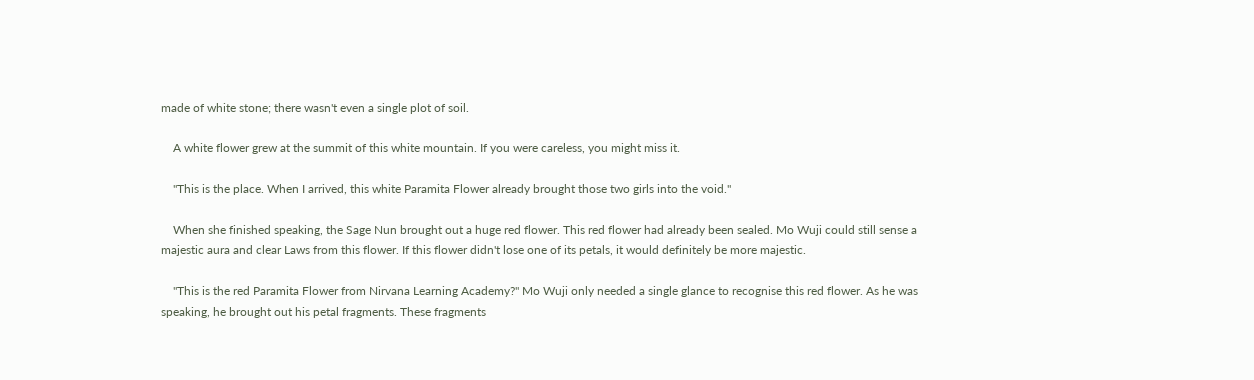made of white stone; there wasn't even a single plot of soil.

    A white flower grew at the summit of this white mountain. If you were careless, you might miss it.

    "This is the place. When I arrived, this white Paramita Flower already brought those two girls into the void."

    When she finished speaking, the Sage Nun brought out a huge red flower. This red flower had already been sealed. Mo Wuji could still sense a majestic aura and clear Laws from this flower. If this flower didn't lose one of its petals, it would definitely be more majestic.

    "This is the red Paramita Flower from Nirvana Learning Academy?" Mo Wuji only needed a single glance to recognise this red flower. As he was speaking, he brought out his petal fragments. These fragments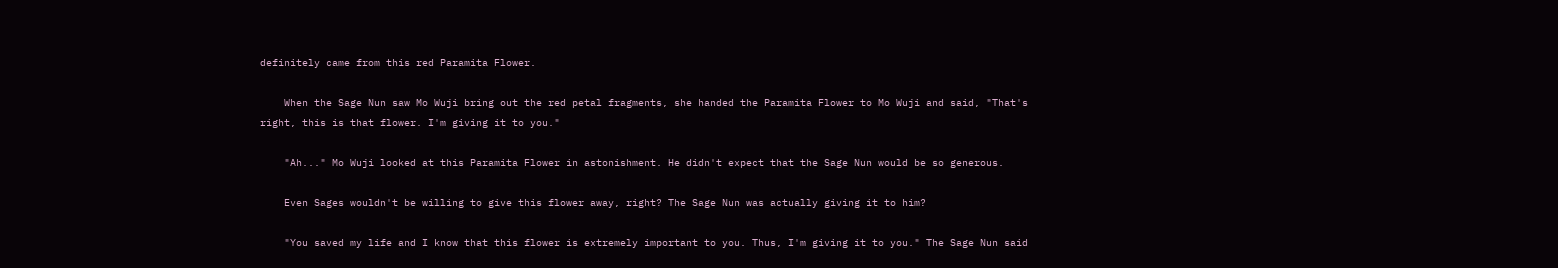definitely came from this red Paramita Flower.

    When the Sage Nun saw Mo Wuji bring out the red petal fragments, she handed the Paramita Flower to Mo Wuji and said, "That's right, this is that flower. I'm giving it to you."

    "Ah..." Mo Wuji looked at this Paramita Flower in astonishment. He didn't expect that the Sage Nun would be so generous.

    Even Sages wouldn't be willing to give this flower away, right? The Sage Nun was actually giving it to him?

    "You saved my life and I know that this flower is extremely important to you. Thus, I'm giving it to you." The Sage Nun said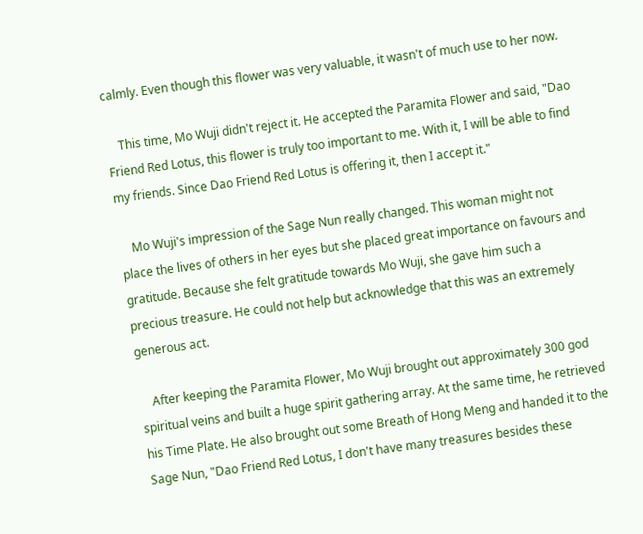calmly. Even though this flower was very valuable, it wasn't of much use to her now.

    This time, Mo Wuji didn't reject it. He accepted the Paramita Flower and said, "Dao Friend Red Lotus, this flower is truly too important to me. With it, I will be able to find my friends. Since Dao Friend Red Lotus is offering it, then I accept it."

    Mo Wuji's impression of the Sage Nun really changed. This woman might not place the lives of others in her eyes but she placed great importance on favours and gratitude. Because she felt gratitude towards Mo Wuji, she gave him such a precious treasure. He could not help but acknowledge that this was an extremely generous act.

    After keeping the Paramita Flower, Mo Wuji brought out approximately 300 god spiritual veins and built a huge spirit gathering array. At the same time, he retrieved his Time Plate. He also brought out some Breath of Hong Meng and handed it to the Sage Nun, "Dao Friend Red Lotus, I don't have many treasures besides these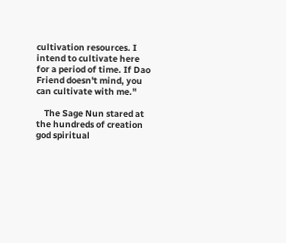cultivation resources. I intend to cultivate here for a period of time. If Dao Friend doesn't mind, you can cultivate with me."

    The Sage Nun stared at the hundreds of creation god spiritual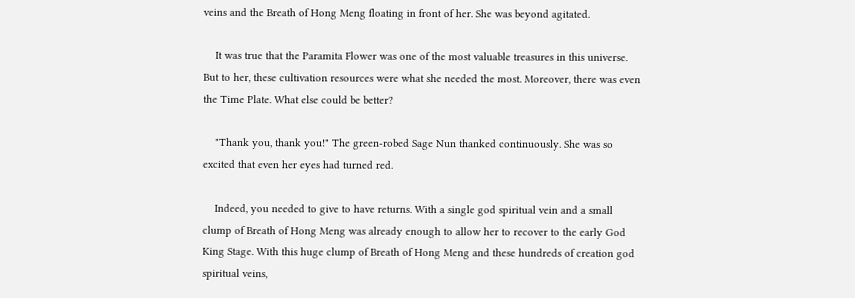veins and the Breath of Hong Meng floating in front of her. She was beyond agitated.

    It was true that the Paramita Flower was one of the most valuable treasures in this universe. But to her, these cultivation resources were what she needed the most. Moreover, there was even the Time Plate. What else could be better?

    "Thank you, thank you!" The green-robed Sage Nun thanked continuously. She was so excited that even her eyes had turned red.

    Indeed, you needed to give to have returns. With a single god spiritual vein and a small clump of Breath of Hong Meng was already enough to allow her to recover to the early God King Stage. With this huge clump of Breath of Hong Meng and these hundreds of creation god spiritual veins,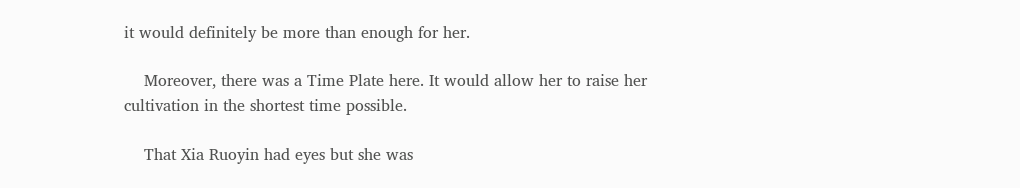it would definitely be more than enough for her.

    Moreover, there was a Time Plate here. It would allow her to raise her cultivation in the shortest time possible.

    That Xia Ruoyin had eyes but she was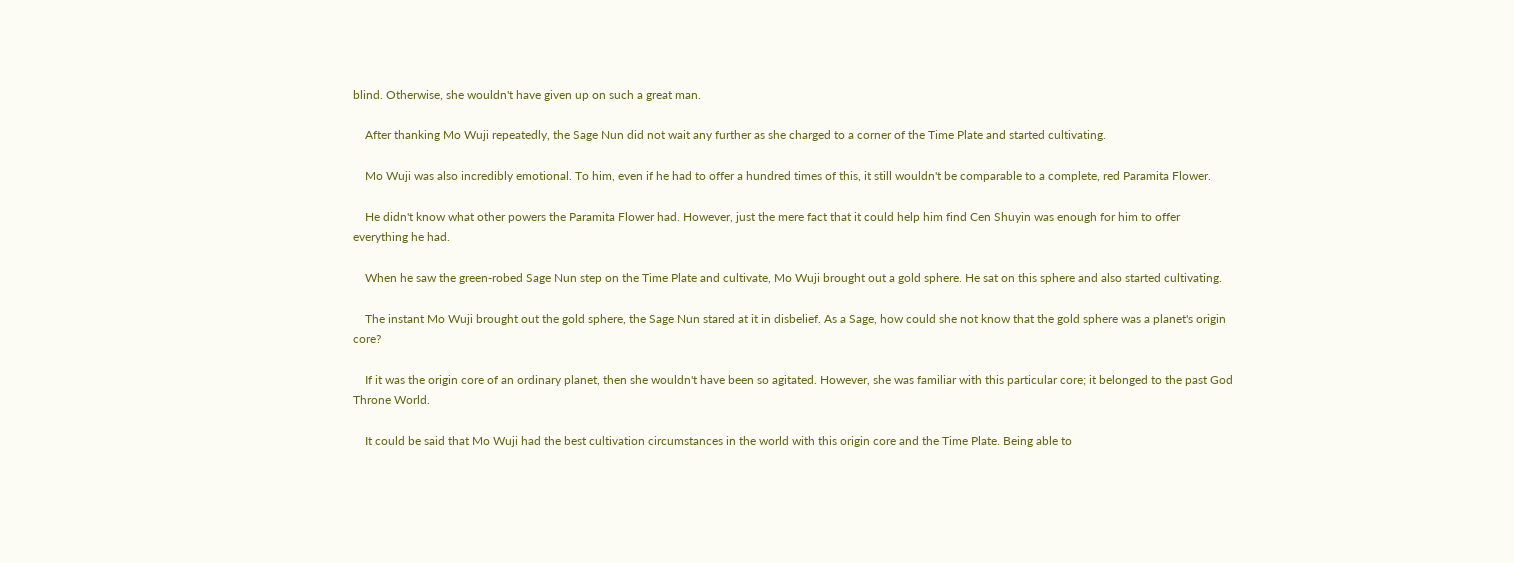blind. Otherwise, she wouldn't have given up on such a great man.

    After thanking Mo Wuji repeatedly, the Sage Nun did not wait any further as she charged to a corner of the Time Plate and started cultivating.

    Mo Wuji was also incredibly emotional. To him, even if he had to offer a hundred times of this, it still wouldn't be comparable to a complete, red Paramita Flower.

    He didn't know what other powers the Paramita Flower had. However, just the mere fact that it could help him find Cen Shuyin was enough for him to offer everything he had.

    When he saw the green-robed Sage Nun step on the Time Plate and cultivate, Mo Wuji brought out a gold sphere. He sat on this sphere and also started cultivating.

    The instant Mo Wuji brought out the gold sphere, the Sage Nun stared at it in disbelief. As a Sage, how could she not know that the gold sphere was a planet's origin core?

    If it was the origin core of an ordinary planet, then she wouldn't have been so agitated. However, she was familiar with this particular core; it belonged to the past God Throne World.

    It could be said that Mo Wuji had the best cultivation circumstances in the world with this origin core and the Time Plate. Being able to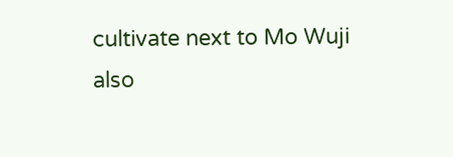cultivate next to Mo Wuji also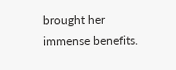brought her immense benefits.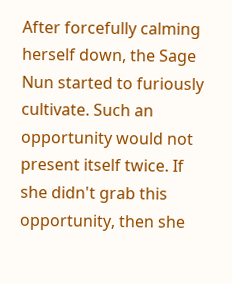After forcefully calming herself down, the Sage Nun started to furiously cultivate. Such an opportunity would not present itself twice. If she didn't grab this opportunity, then she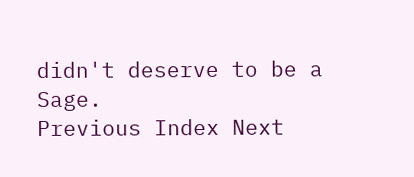didn't deserve to be a Sage.
Previous Index Next